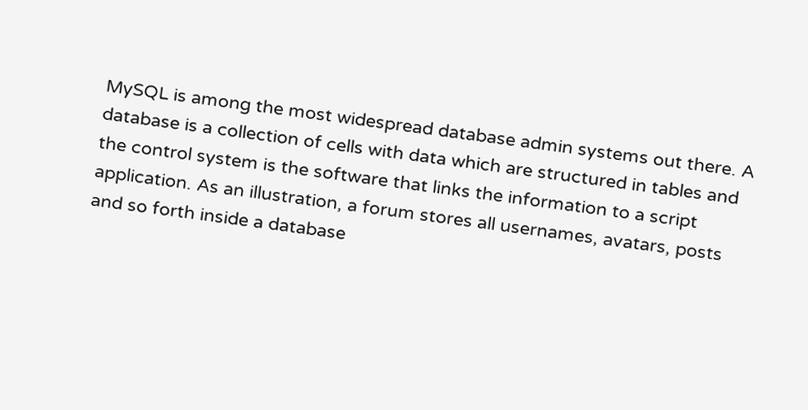MySQL is among the most widespread database admin systems out there. A database is a collection of cells with data which are structured in tables and the control system is the software that links the information to a script application. As an illustration, a forum stores all usernames, avatars, posts and so forth inside a database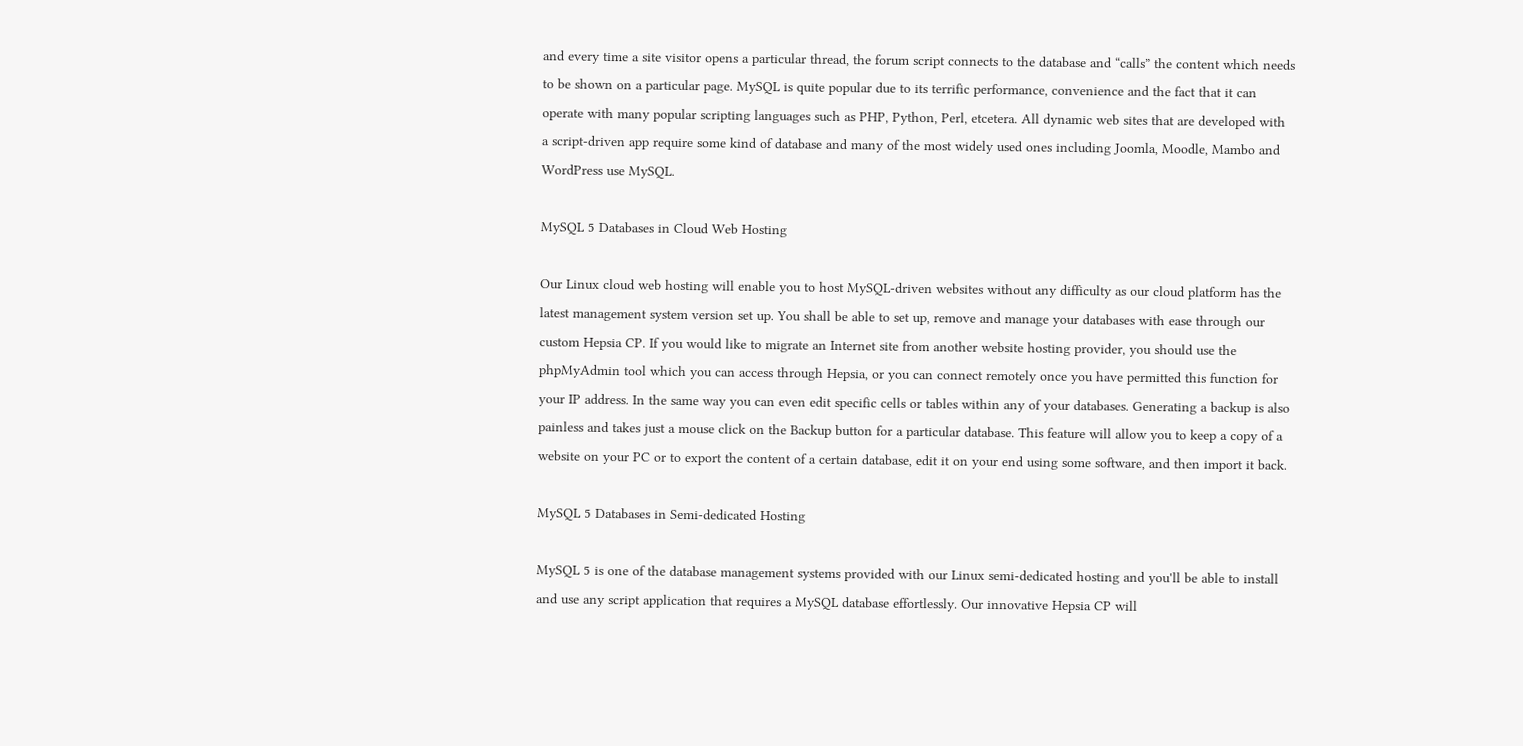and every time a site visitor opens a particular thread, the forum script connects to the database and “calls” the content which needs to be shown on a particular page. MySQL is quite popular due to its terrific performance, convenience and the fact that it can operate with many popular scripting languages such as PHP, Python, Perl, etcetera. All dynamic web sites that are developed with a script-driven app require some kind of database and many of the most widely used ones including Joomla, Moodle, Mambo and WordPress use MySQL.

MySQL 5 Databases in Cloud Web Hosting

Our Linux cloud web hosting will enable you to host MySQL-driven websites without any difficulty as our cloud platform has the latest management system version set up. You shall be able to set up, remove and manage your databases with ease through our custom Hepsia CP. If you would like to migrate an Internet site from another website hosting provider, you should use the phpMyAdmin tool which you can access through Hepsia, or you can connect remotely once you have permitted this function for your IP address. In the same way you can even edit specific cells or tables within any of your databases. Generating a backup is also painless and takes just a mouse click on the Backup button for a particular database. This feature will allow you to keep a copy of a website on your PC or to export the content of a certain database, edit it on your end using some software, and then import it back.

MySQL 5 Databases in Semi-dedicated Hosting

MySQL 5 is one of the database management systems provided with our Linux semi-dedicated hosting and you'll be able to install and use any script application that requires a MySQL database effortlessly. Our innovative Hepsia CP will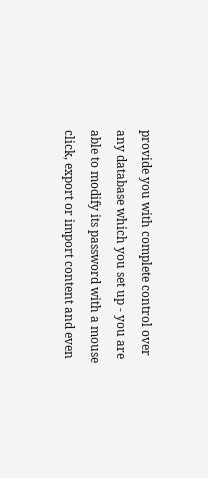provide you with complete control over any database which you set up - you are able to modify its password with a mouse click, export or import content and even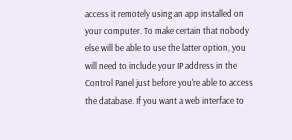access it remotely using an app installed on your computer. To make certain that nobody else will be able to use the latter option, you will need to include your IP address in the Control Panel just before you're able to access the database. If you want a web interface to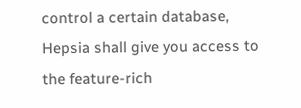control a certain database, Hepsia shall give you access to the feature-rich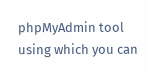phpMyAdmin tool using which you can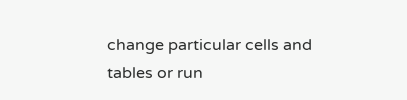change particular cells and tables or run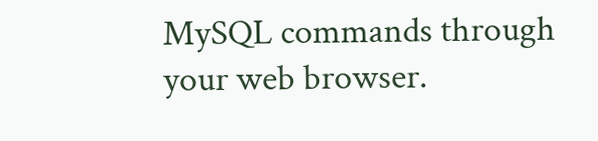MySQL commands through your web browser.